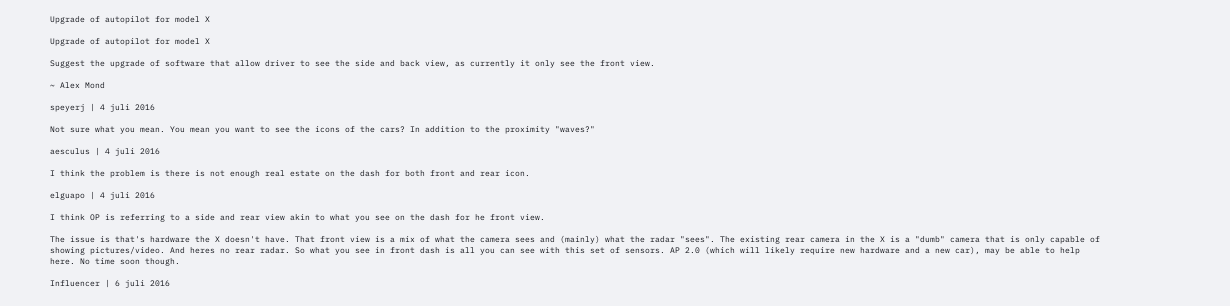Upgrade of autopilot for model X

Upgrade of autopilot for model X

Suggest the upgrade of software that allow driver to see the side and back view, as currently it only see the front view.

~ Alex Mond

speyerj | 4 juli 2016

Not sure what you mean. You mean you want to see the icons of the cars? In addition to the proximity "waves?"

aesculus | 4 juli 2016

I think the problem is there is not enough real estate on the dash for both front and rear icon.

elguapo | 4 juli 2016

I think OP is referring to a side and rear view akin to what you see on the dash for he front view.

The issue is that's hardware the X doesn't have. That front view is a mix of what the camera sees and (mainly) what the radar "sees". The existing rear camera in the X is a "dumb" camera that is only capable of showing pictures/video. And heres no rear radar. So what you see in front dash is all you can see with this set of sensors. AP 2.0 (which will likely require new hardware and a new car), may be able to help here. No time soon though.

Influencer | 6 juli 2016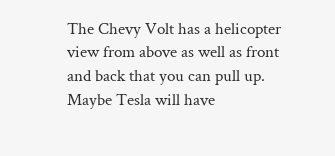The Chevy Volt has a helicopter view from above as well as front and back that you can pull up. Maybe Tesla will have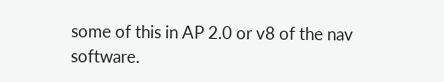some of this in AP 2.0 or v8 of the nav software.